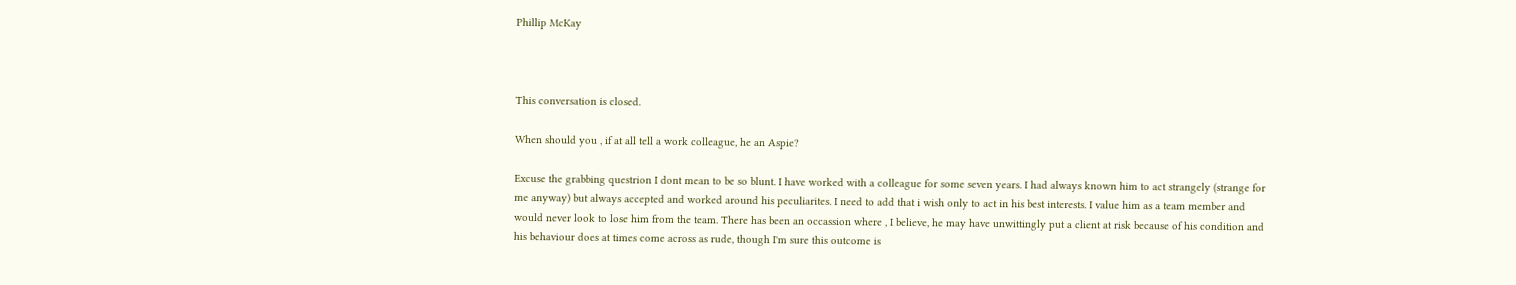Phillip McKay



This conversation is closed.

When should you , if at all tell a work colleague, he an Aspie?

Excuse the grabbing questrion I dont mean to be so blunt. I have worked with a colleague for some seven years. I had always known him to act strangely (strange for me anyway) but always accepted and worked around his peculiarites. I need to add that i wish only to act in his best interests. I value him as a team member and would never look to lose him from the team. There has been an occassion where , I believe, he may have unwittingly put a client at risk because of his condition and his behaviour does at times come across as rude, though I'm sure this outcome is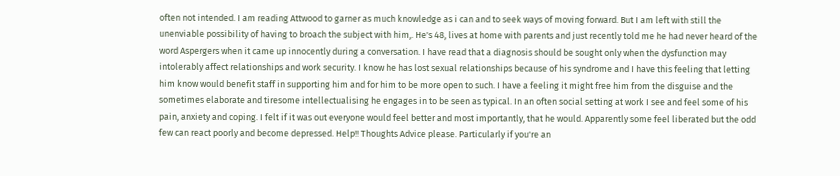often not intended. I am reading Attwood to garner as much knowledge as i can and to seek ways of moving forward. But I am left with still the unenviable possibility of having to broach the subject with him,. He's 48, lives at home with parents and just recently told me he had never heard of the word Aspergers when it came up innocently during a conversation. I have read that a diagnosis should be sought only when the dysfunction may intolerably affect relationships and work security. I know he has lost sexual relationships because of his syndrome and I have this feeling that letting him know would benefit staff in supporting him and for him to be more open to such. I have a feeling it might free him from the disguise and the sometimes elaborate and tiresome intellectualising he engages in to be seen as typical. In an often social setting at work I see and feel some of his pain, anxiety and coping. I felt if it was out everyone would feel better and most importantly, that he would. Apparently some feel liberated but the odd few can react poorly and become depressed. Help!! Thoughts Advice please. Particularly if you're an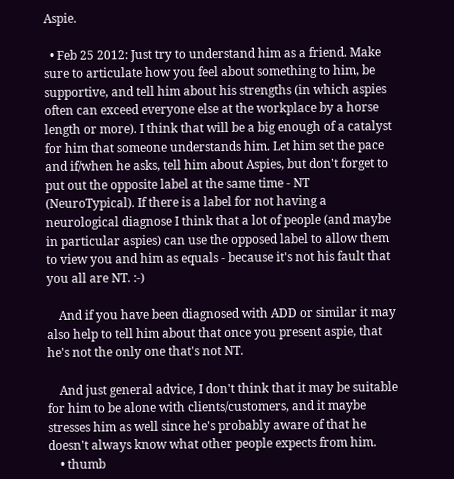Aspie.

  • Feb 25 2012: Just try to understand him as a friend. Make sure to articulate how you feel about something to him, be supportive, and tell him about his strengths (in which aspies often can exceed everyone else at the workplace by a horse length or more). I think that will be a big enough of a catalyst for him that someone understands him. Let him set the pace and if/when he asks, tell him about Aspies, but don't forget to put out the opposite label at the same time - NT (NeuroTypical). If there is a label for not having a neurological diagnose I think that a lot of people (and maybe in particular aspies) can use the opposed label to allow them to view you and him as equals - because it's not his fault that you all are NT. :-)

    And if you have been diagnosed with ADD or similar it may also help to tell him about that once you present aspie, that he's not the only one that's not NT.

    And just general advice, I don't think that it may be suitable for him to be alone with clients/customers, and it maybe stresses him as well since he's probably aware of that he doesn't always know what other people expects from him.
    • thumb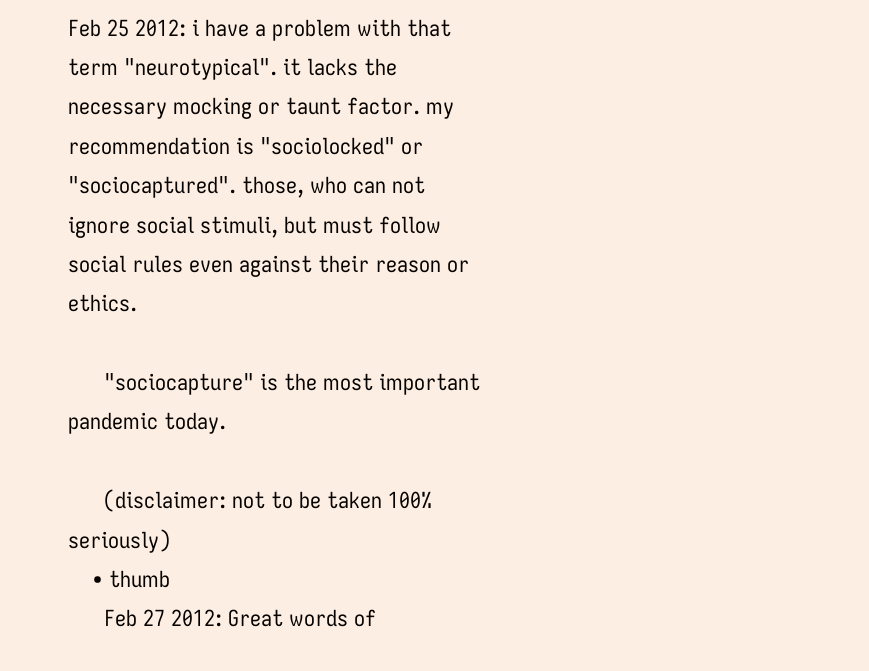Feb 25 2012: i have a problem with that term "neurotypical". it lacks the necessary mocking or taunt factor. my recommendation is "sociolocked" or "sociocaptured". those, who can not ignore social stimuli, but must follow social rules even against their reason or ethics.

      "sociocapture" is the most important pandemic today.

      (disclaimer: not to be taken 100% seriously)
    • thumb
      Feb 27 2012: Great words of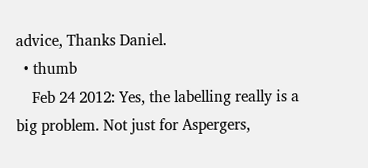advice, Thanks Daniel.
  • thumb
    Feb 24 2012: Yes, the labelling really is a big problem. Not just for Aspergers,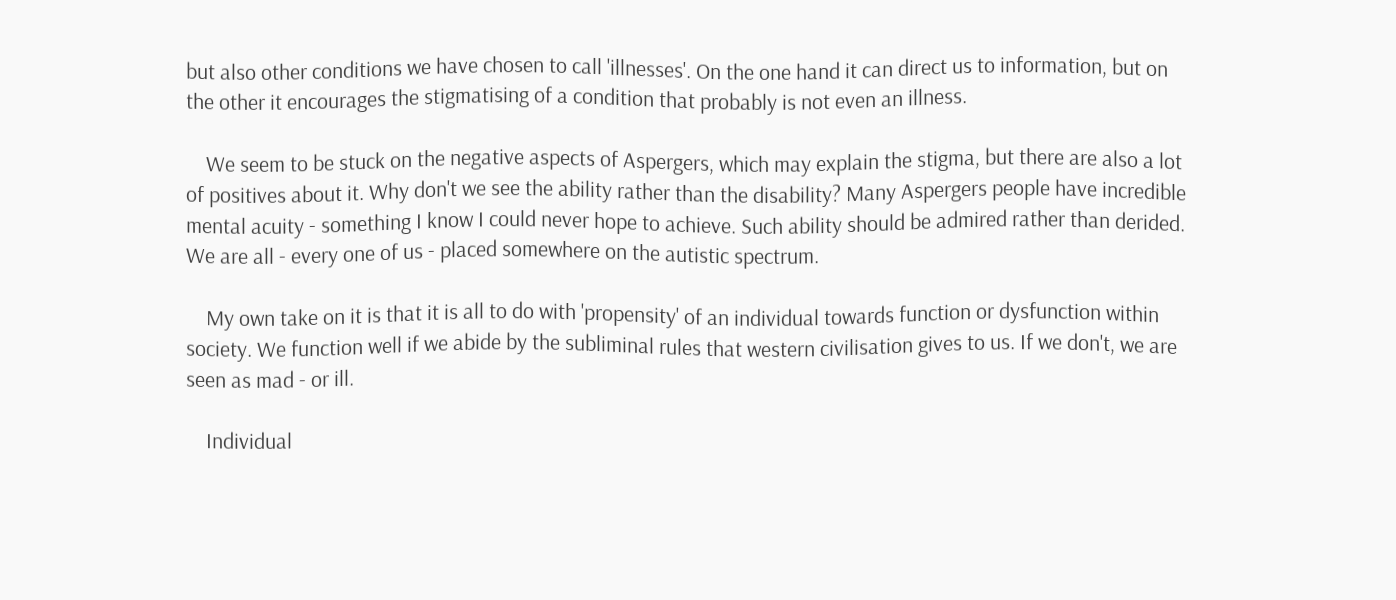but also other conditions we have chosen to call 'illnesses'. On the one hand it can direct us to information, but on the other it encourages the stigmatising of a condition that probably is not even an illness.

    We seem to be stuck on the negative aspects of Aspergers, which may explain the stigma, but there are also a lot of positives about it. Why don't we see the ability rather than the disability? Many Aspergers people have incredible mental acuity - something I know I could never hope to achieve. Such ability should be admired rather than derided. We are all - every one of us - placed somewhere on the autistic spectrum.

    My own take on it is that it is all to do with 'propensity' of an individual towards function or dysfunction within society. We function well if we abide by the subliminal rules that western civilisation gives to us. If we don't, we are seen as mad - or ill.

    Individual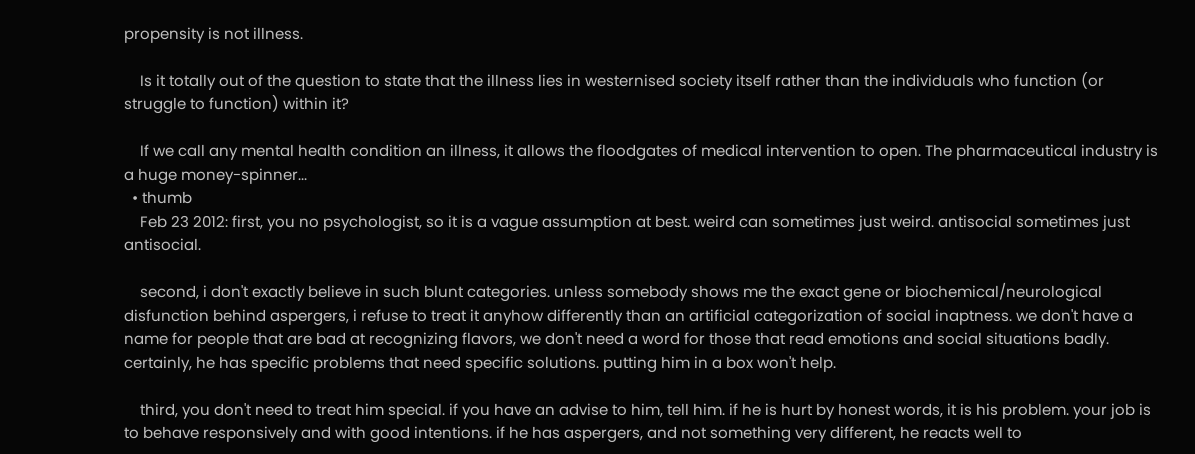propensity is not illness.

    Is it totally out of the question to state that the illness lies in westernised society itself rather than the individuals who function (or struggle to function) within it?

    If we call any mental health condition an illness, it allows the floodgates of medical intervention to open. The pharmaceutical industry is a huge money-spinner...
  • thumb
    Feb 23 2012: first, you no psychologist, so it is a vague assumption at best. weird can sometimes just weird. antisocial sometimes just antisocial.

    second, i don't exactly believe in such blunt categories. unless somebody shows me the exact gene or biochemical/neurological disfunction behind aspergers, i refuse to treat it anyhow differently than an artificial categorization of social inaptness. we don't have a name for people that are bad at recognizing flavors, we don't need a word for those that read emotions and social situations badly. certainly, he has specific problems that need specific solutions. putting him in a box won't help.

    third, you don't need to treat him special. if you have an advise to him, tell him. if he is hurt by honest words, it is his problem. your job is to behave responsively and with good intentions. if he has aspergers, and not something very different, he reacts well to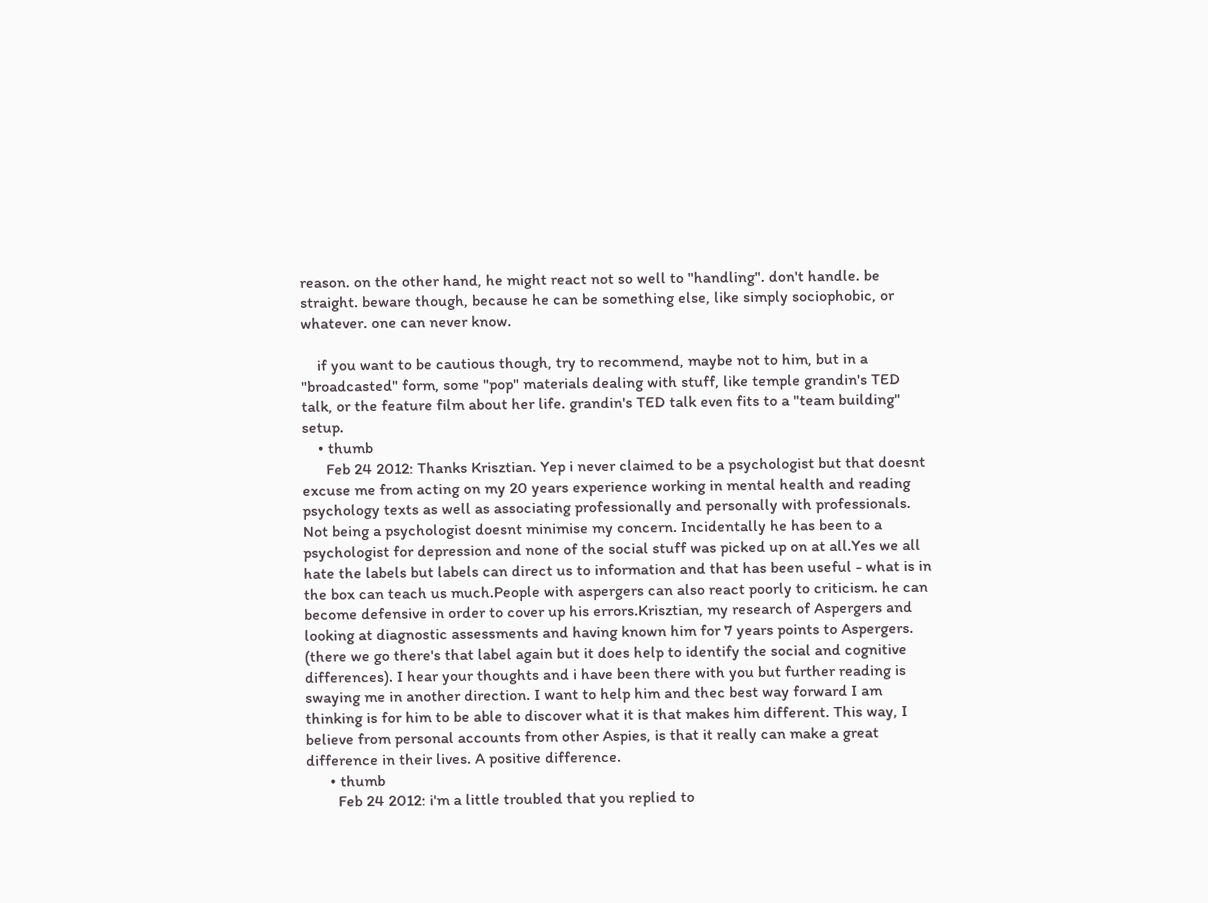reason. on the other hand, he might react not so well to "handling". don't handle. be straight. beware though, because he can be something else, like simply sociophobic, or whatever. one can never know.

    if you want to be cautious though, try to recommend, maybe not to him, but in a "broadcasted" form, some "pop" materials dealing with stuff, like temple grandin's TED talk, or the feature film about her life. grandin's TED talk even fits to a "team building" setup.
    • thumb
      Feb 24 2012: Thanks Krisztian. Yep i never claimed to be a psychologist but that doesnt excuse me from acting on my 20 years experience working in mental health and reading psychology texts as well as associating professionally and personally with professionals. Not being a psychologist doesnt minimise my concern. Incidentally he has been to a psychologist for depression and none of the social stuff was picked up on at all.Yes we all hate the labels but labels can direct us to information and that has been useful - what is in the box can teach us much.People with aspergers can also react poorly to criticism. he can become defensive in order to cover up his errors.Krisztian, my research of Aspergers and looking at diagnostic assessments and having known him for 7 years points to Aspergers. (there we go there's that label again but it does help to identify the social and cognitive differences). I hear your thoughts and i have been there with you but further reading is swaying me in another direction. I want to help him and thec best way forward I am thinking is for him to be able to discover what it is that makes him different. This way, I believe from personal accounts from other Aspies, is that it really can make a great difference in their lives. A positive difference.
      • thumb
        Feb 24 2012: i'm a little troubled that you replied to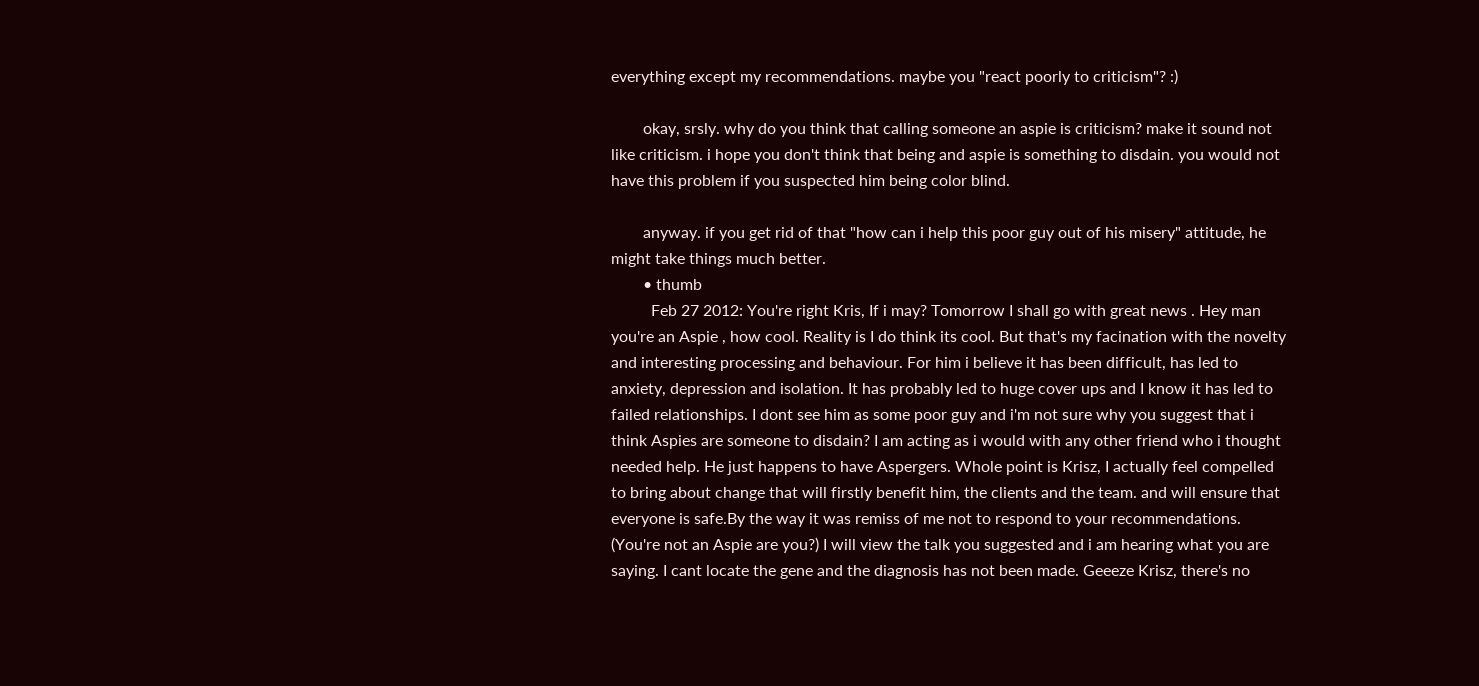everything except my recommendations. maybe you "react poorly to criticism"? :)

        okay, srsly. why do you think that calling someone an aspie is criticism? make it sound not like criticism. i hope you don't think that being and aspie is something to disdain. you would not have this problem if you suspected him being color blind.

        anyway. if you get rid of that "how can i help this poor guy out of his misery" attitude, he might take things much better.
        • thumb
          Feb 27 2012: You're right Kris, If i may? Tomorrow I shall go with great news . Hey man you're an Aspie , how cool. Reality is I do think its cool. But that's my facination with the novelty and interesting processing and behaviour. For him i believe it has been difficult, has led to anxiety, depression and isolation. It has probably led to huge cover ups and I know it has led to failed relationships. I dont see him as some poor guy and i'm not sure why you suggest that i think Aspies are someone to disdain? I am acting as i would with any other friend who i thought needed help. He just happens to have Aspergers. Whole point is Krisz, I actually feel compelled to bring about change that will firstly benefit him, the clients and the team. and will ensure that everyone is safe.By the way it was remiss of me not to respond to your recommendations. (You're not an Aspie are you?) I will view the talk you suggested and i am hearing what you are saying. I cant locate the gene and the diagnosis has not been made. Geeeze Krisz, there's no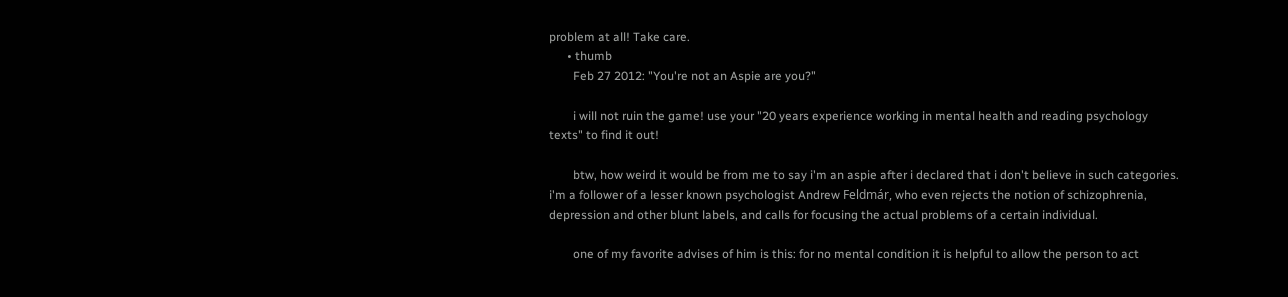problem at all! Take care.
      • thumb
        Feb 27 2012: "You're not an Aspie are you?"

        i will not ruin the game! use your "20 years experience working in mental health and reading psychology texts" to find it out!

        btw, how weird it would be from me to say i'm an aspie after i declared that i don't believe in such categories. i'm a follower of a lesser known psychologist Andrew Feldmár, who even rejects the notion of schizophrenia, depression and other blunt labels, and calls for focusing the actual problems of a certain individual.

        one of my favorite advises of him is this: for no mental condition it is helpful to allow the person to act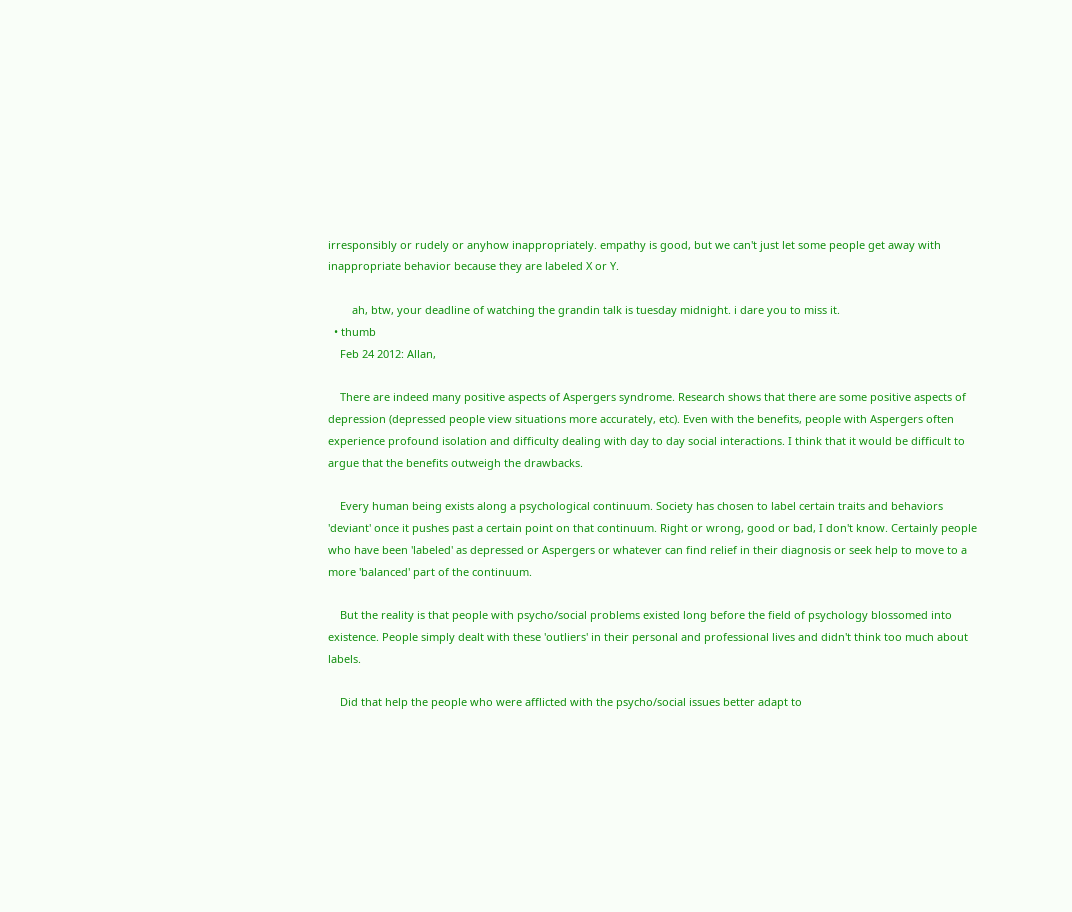irresponsibly or rudely or anyhow inappropriately. empathy is good, but we can't just let some people get away with inappropriate behavior because they are labeled X or Y.

        ah, btw, your deadline of watching the grandin talk is tuesday midnight. i dare you to miss it.
  • thumb
    Feb 24 2012: Allan,

    There are indeed many positive aspects of Aspergers syndrome. Research shows that there are some positive aspects of depression (depressed people view situations more accurately, etc). Even with the benefits, people with Aspergers often experience profound isolation and difficulty dealing with day to day social interactions. I think that it would be difficult to argue that the benefits outweigh the drawbacks.

    Every human being exists along a psychological continuum. Society has chosen to label certain traits and behaviors 'deviant' once it pushes past a certain point on that continuum. Right or wrong, good or bad, I don't know. Certainly people who have been 'labeled' as depressed or Aspergers or whatever can find relief in their diagnosis or seek help to move to a more 'balanced' part of the continuum.

    But the reality is that people with psycho/social problems existed long before the field of psychology blossomed into existence. People simply dealt with these 'outliers' in their personal and professional lives and didn't think too much about labels.

    Did that help the people who were afflicted with the psycho/social issues better adapt to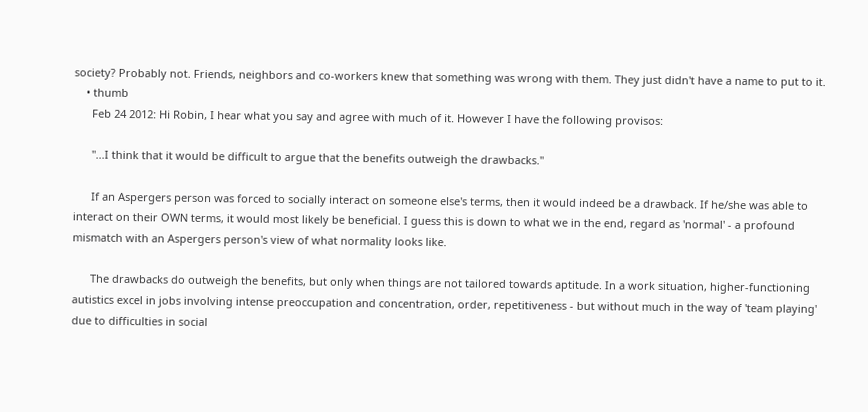society? Probably not. Friends, neighbors and co-workers knew that something was wrong with them. They just didn't have a name to put to it.
    • thumb
      Feb 24 2012: Hi Robin, I hear what you say and agree with much of it. However I have the following provisos:

      "...I think that it would be difficult to argue that the benefits outweigh the drawbacks."

      If an Aspergers person was forced to socially interact on someone else's terms, then it would indeed be a drawback. If he/she was able to interact on their OWN terms, it would most likely be beneficial. I guess this is down to what we in the end, regard as 'normal' - a profound mismatch with an Aspergers person's view of what normality looks like.

      The drawbacks do outweigh the benefits, but only when things are not tailored towards aptitude. In a work situation, higher-functioning autistics excel in jobs involving intense preoccupation and concentration, order, repetitiveness - but without much in the way of 'team playing' due to difficulties in social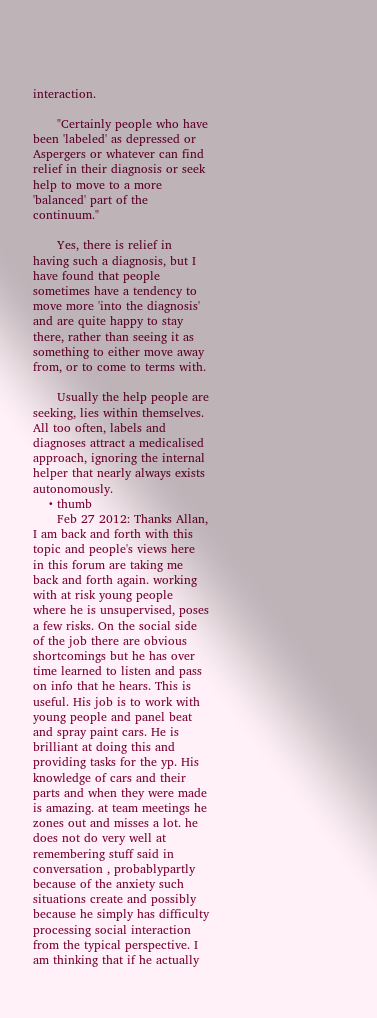interaction.

      "Certainly people who have been 'labeled' as depressed or Aspergers or whatever can find relief in their diagnosis or seek help to move to a more 'balanced' part of the continuum."

      Yes, there is relief in having such a diagnosis, but I have found that people sometimes have a tendency to move more 'into the diagnosis' and are quite happy to stay there, rather than seeing it as something to either move away from, or to come to terms with.

      Usually the help people are seeking, lies within themselves. All too often, labels and diagnoses attract a medicalised approach, ignoring the internal helper that nearly always exists autonomously.
    • thumb
      Feb 27 2012: Thanks Allan, I am back and forth with this topic and people's views here in this forum are taking me back and forth again. working with at risk young people where he is unsupervised, poses a few risks. On the social side of the job there are obvious shortcomings but he has over time learned to listen and pass on info that he hears. This is useful. His job is to work with young people and panel beat and spray paint cars. He is brilliant at doing this and providing tasks for the yp. His knowledge of cars and their parts and when they were made is amazing. at team meetings he zones out and misses a lot. he does not do very well at remembering stuff said in conversation , probablypartly because of the anxiety such situations create and possibly because he simply has difficulty processing social interaction from the typical perspective. I am thinking that if he actually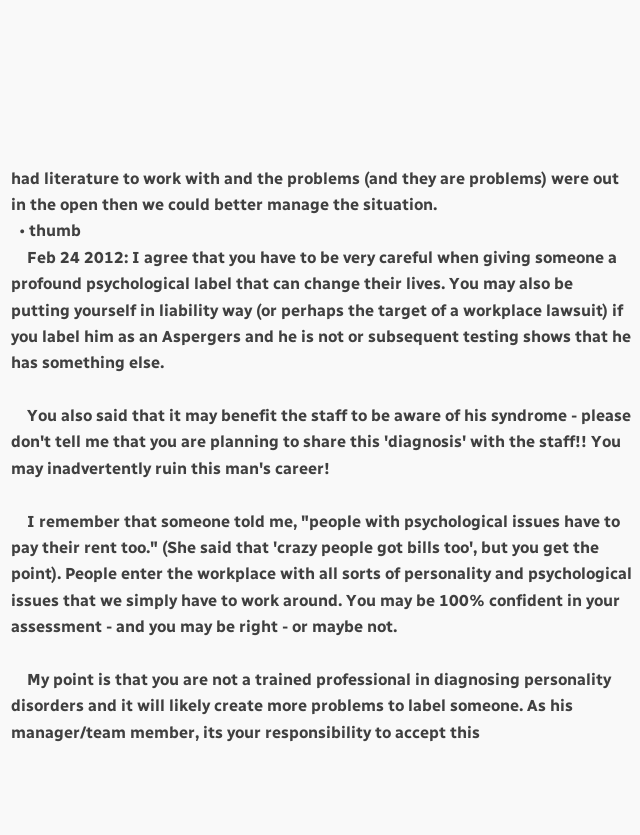had literature to work with and the problems (and they are problems) were out in the open then we could better manage the situation.
  • thumb
    Feb 24 2012: I agree that you have to be very careful when giving someone a profound psychological label that can change their lives. You may also be putting yourself in liability way (or perhaps the target of a workplace lawsuit) if you label him as an Aspergers and he is not or subsequent testing shows that he has something else.

    You also said that it may benefit the staff to be aware of his syndrome - please don't tell me that you are planning to share this 'diagnosis' with the staff!! You may inadvertently ruin this man's career!

    I remember that someone told me, "people with psychological issues have to pay their rent too." (She said that 'crazy people got bills too', but you get the point). People enter the workplace with all sorts of personality and psychological issues that we simply have to work around. You may be 100% confident in your assessment - and you may be right - or maybe not.

    My point is that you are not a trained professional in diagnosing personality disorders and it will likely create more problems to label someone. As his manager/team member, its your responsibility to accept this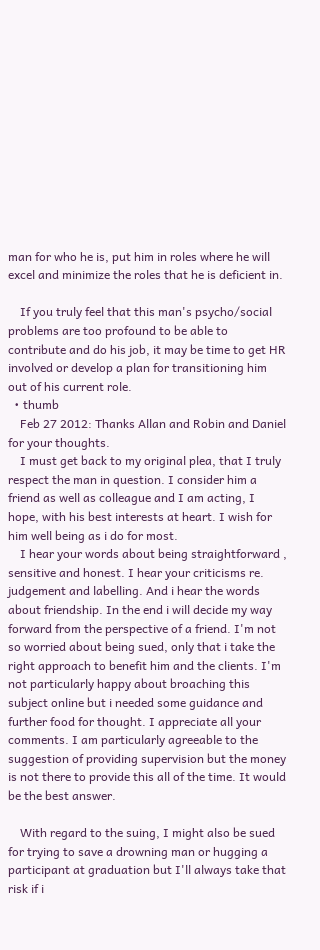man for who he is, put him in roles where he will excel and minimize the roles that he is deficient in.

    If you truly feel that this man's psycho/social problems are too profound to be able to contribute and do his job, it may be time to get HR involved or develop a plan for transitioning him out of his current role.
  • thumb
    Feb 27 2012: Thanks Allan and Robin and Daniel for your thoughts.
    I must get back to my original plea, that I truly respect the man in question. I consider him a friend as well as colleague and I am acting, I hope, with his best interests at heart. I wish for him well being as i do for most.
    I hear your words about being straightforward , sensitive and honest. I hear your criticisms re. judgement and labelling. And i hear the words about friendship. In the end i will decide my way forward from the perspective of a friend. I'm not so worried about being sued, only that i take the right approach to benefit him and the clients. I'm not particularly happy about broaching this subject online but i needed some guidance and further food for thought. I appreciate all your comments. I am particularly agreeable to the suggestion of providing supervision but the money is not there to provide this all of the time. It would be the best answer.

    With regard to the suing, I might also be sued for trying to save a drowning man or hugging a participant at graduation but I'll always take that risk if i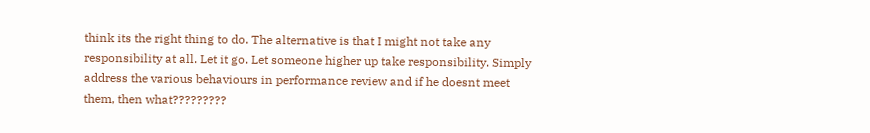think its the right thing to do. The alternative is that I might not take any responsibility at all. Let it go. Let someone higher up take responsibility. Simply address the various behaviours in performance review and if he doesnt meet them, then what?????????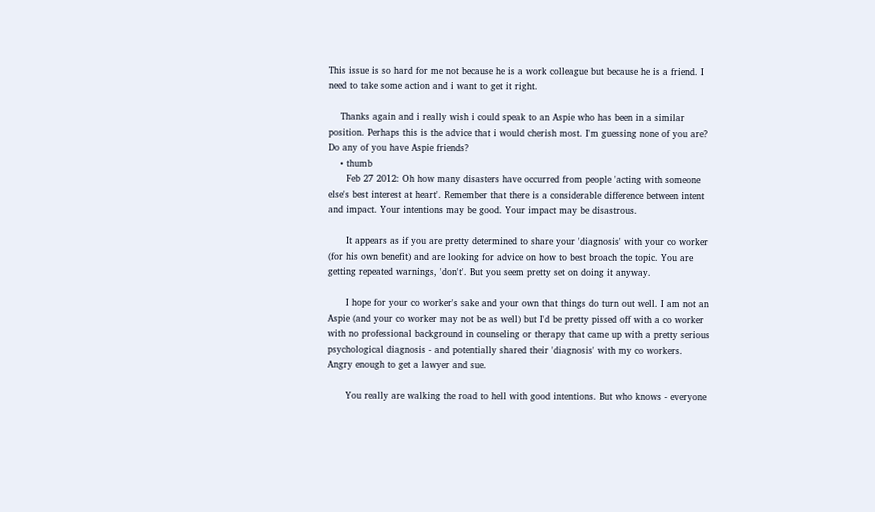This issue is so hard for me not because he is a work colleague but because he is a friend. I need to take some action and i want to get it right.

    Thanks again and i really wish i could speak to an Aspie who has been in a similar position. Perhaps this is the advice that i would cherish most. I'm guessing none of you are? Do any of you have Aspie friends?
    • thumb
      Feb 27 2012: Oh how many disasters have occurred from people 'acting with someone else's best interest at heart'. Remember that there is a considerable difference between intent and impact. Your intentions may be good. Your impact may be disastrous.

      It appears as if you are pretty determined to share your 'diagnosis' with your co worker (for his own benefit) and are looking for advice on how to best broach the topic. You are getting repeated warnings, 'don't'. But you seem pretty set on doing it anyway.

      I hope for your co worker's sake and your own that things do turn out well. I am not an Aspie (and your co worker may not be as well) but I'd be pretty pissed off with a co worker with no professional background in counseling or therapy that came up with a pretty serious psychological diagnosis - and potentially shared their 'diagnosis' with my co workers. Angry enough to get a lawyer and sue.

      You really are walking the road to hell with good intentions. But who knows - everyone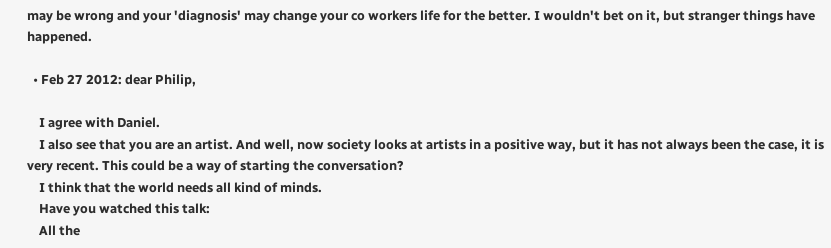may be wrong and your 'diagnosis' may change your co workers life for the better. I wouldn't bet on it, but stranger things have happened.

  • Feb 27 2012: dear Philip,

    I agree with Daniel.
    I also see that you are an artist. And well, now society looks at artists in a positive way, but it has not always been the case, it is very recent. This could be a way of starting the conversation?
    I think that the world needs all kind of minds.
    Have you watched this talk:
    All the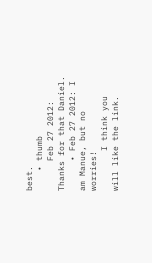best.
    • thumb
      Feb 27 2012: Thanks for that Daniel.
      • Feb 27 2012: I am Manue, but no worries!
        I think you will like the link.